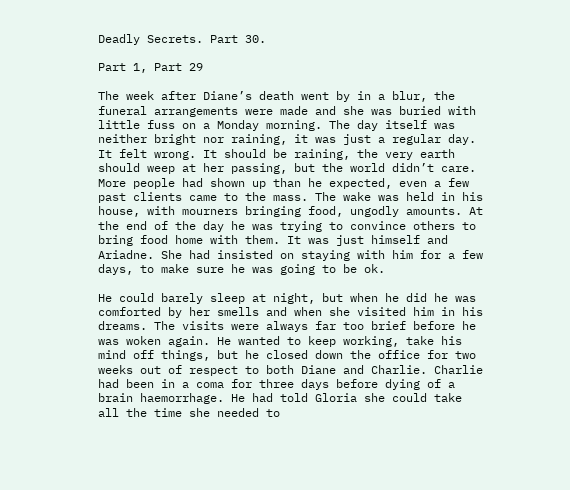Deadly Secrets. Part 30.

Part 1, Part 29

The week after Diane’s death went by in a blur, the funeral arrangements were made and she was buried with little fuss on a Monday morning. The day itself was neither bright nor raining, it was just a regular day. It felt wrong. It should be raining, the very earth should weep at her passing, but the world didn’t care. More people had shown up than he expected, even a few past clients came to the mass. The wake was held in his house, with mourners bringing food, ungodly amounts. At the end of the day he was trying to convince others to bring food home with them. It was just himself and Ariadne. She had insisted on staying with him for a few days, to make sure he was going to be ok.

He could barely sleep at night, but when he did he was comforted by her smells and when she visited him in his dreams. The visits were always far too brief before he was woken again. He wanted to keep working, take his mind off things, but he closed down the office for two weeks out of respect to both Diane and Charlie. Charlie had been in a coma for three days before dying of a brain haemorrhage. He had told Gloria she could take all the time she needed to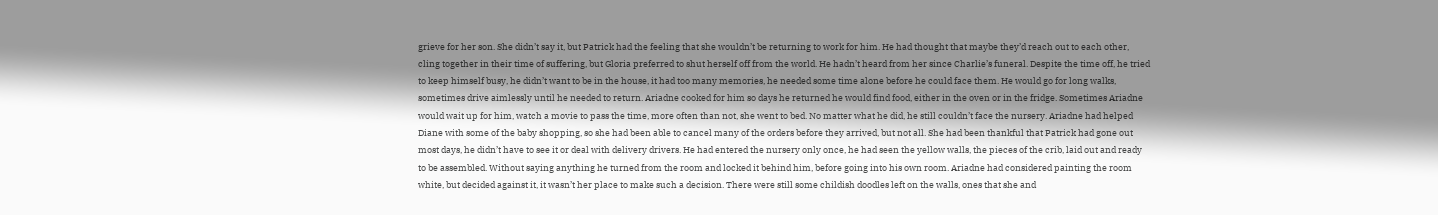grieve for her son. She didn’t say it, but Patrick had the feeling that she wouldn’t be returning to work for him. He had thought that maybe they’d reach out to each other, cling together in their time of suffering, but Gloria preferred to shut herself off from the world. He hadn’t heard from her since Charlie’s funeral. Despite the time off, he tried to keep himself busy, he didn’t want to be in the house, it had too many memories, he needed some time alone before he could face them. He would go for long walks, sometimes drive aimlessly until he needed to return. Ariadne cooked for him so days he returned he would find food, either in the oven or in the fridge. Sometimes Ariadne would wait up for him, watch a movie to pass the time, more often than not, she went to bed. No matter what he did, he still couldn’t face the nursery. Ariadne had helped Diane with some of the baby shopping, so she had been able to cancel many of the orders before they arrived, but not all. She had been thankful that Patrick had gone out most days, he didn’t have to see it or deal with delivery drivers. He had entered the nursery only once, he had seen the yellow walls, the pieces of the crib, laid out and ready to be assembled. Without saying anything he turned from the room and locked it behind him, before going into his own room. Ariadne had considered painting the room white, but decided against it, it wasn’t her place to make such a decision. There were still some childish doodles left on the walls, ones that she and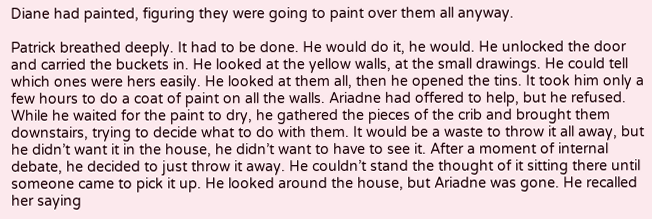Diane had painted, figuring they were going to paint over them all anyway.

Patrick breathed deeply. It had to be done. He would do it, he would. He unlocked the door and carried the buckets in. He looked at the yellow walls, at the small drawings. He could tell which ones were hers easily. He looked at them all, then he opened the tins. It took him only a few hours to do a coat of paint on all the walls. Ariadne had offered to help, but he refused. While he waited for the paint to dry, he gathered the pieces of the crib and brought them downstairs, trying to decide what to do with them. It would be a waste to throw it all away, but he didn’t want it in the house, he didn’t want to have to see it. After a moment of internal debate, he decided to just throw it away. He couldn’t stand the thought of it sitting there until someone came to pick it up. He looked around the house, but Ariadne was gone. He recalled her saying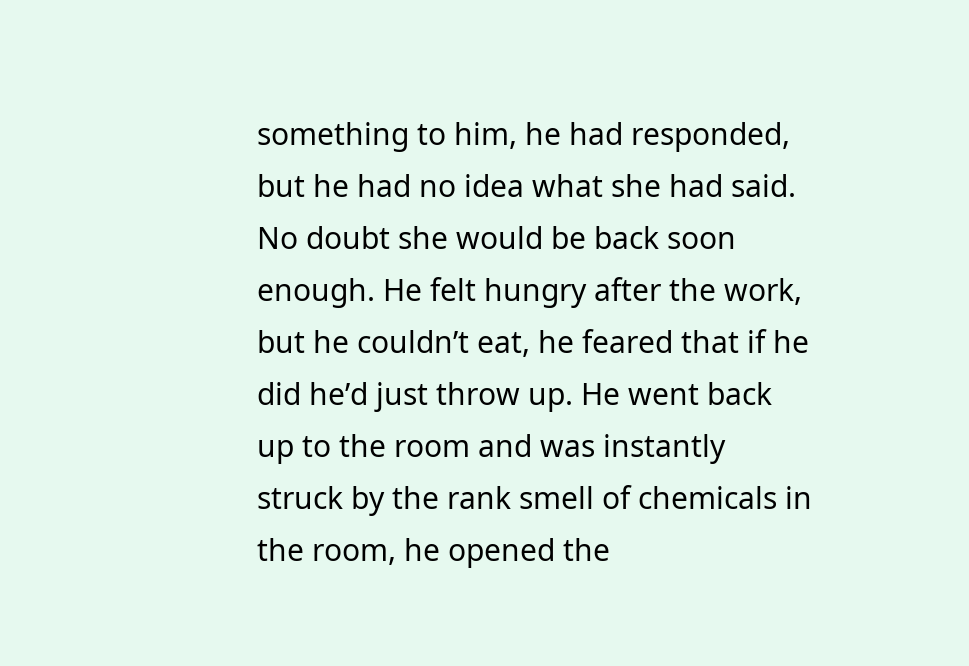something to him, he had responded, but he had no idea what she had said. No doubt she would be back soon enough. He felt hungry after the work, but he couldn’t eat, he feared that if he did he’d just throw up. He went back up to the room and was instantly struck by the rank smell of chemicals in the room, he opened the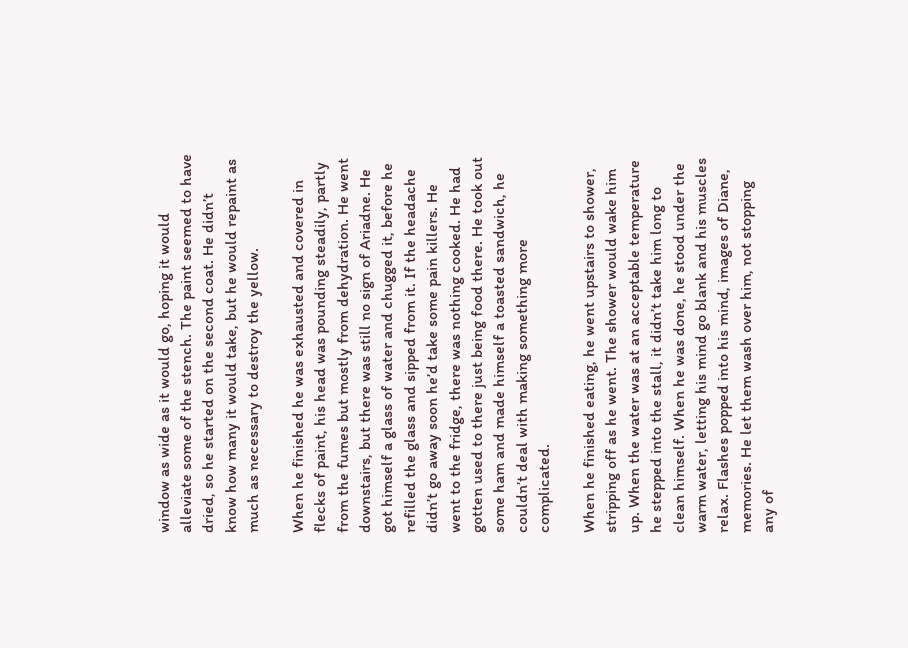window as wide as it would go, hoping it would alleviate some of the stench. The paint seemed to have dried, so he started on the second coat. He didn’t know how many it would take, but he would repaint as much as necessary to destroy the yellow.

When he finished he was exhausted and covered in flecks of paint, his head was pounding steadily, partly from the fumes but mostly from dehydration. He went downstairs, but there was still no sign of Ariadne. He got himself a glass of water and chugged it, before he refilled the glass and sipped from it. If the headache didn’t go away soon he’d take some pain killers. He went to the fridge, there was nothing cooked. He had gotten used to there just being food there. He took out some ham and made himself a toasted sandwich, he couldn’t deal with making something more complicated.

When he finished eating, he went upstairs to shower, stripping off as he went. The shower would wake him up. When the water was at an acceptable temperature he stepped into the stall, it didn’t take him long to clean himself. When he was done, he stood under the warm water, letting his mind go blank and his muscles relax. Flashes popped into his mind, images of Diane, memories. He let them wash over him, not stopping any of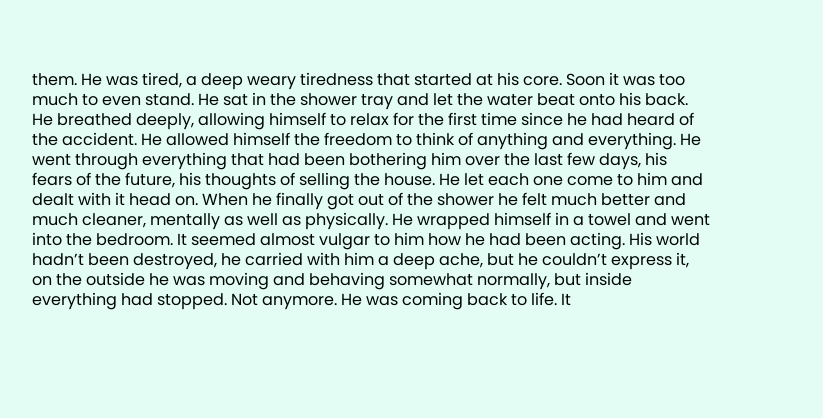them. He was tired, a deep weary tiredness that started at his core. Soon it was too much to even stand. He sat in the shower tray and let the water beat onto his back. He breathed deeply, allowing himself to relax for the first time since he had heard of the accident. He allowed himself the freedom to think of anything and everything. He went through everything that had been bothering him over the last few days, his fears of the future, his thoughts of selling the house. He let each one come to him and dealt with it head on. When he finally got out of the shower he felt much better and much cleaner, mentally as well as physically. He wrapped himself in a towel and went into the bedroom. It seemed almost vulgar to him how he had been acting. His world hadn’t been destroyed, he carried with him a deep ache, but he couldn’t express it, on the outside he was moving and behaving somewhat normally, but inside everything had stopped. Not anymore. He was coming back to life. It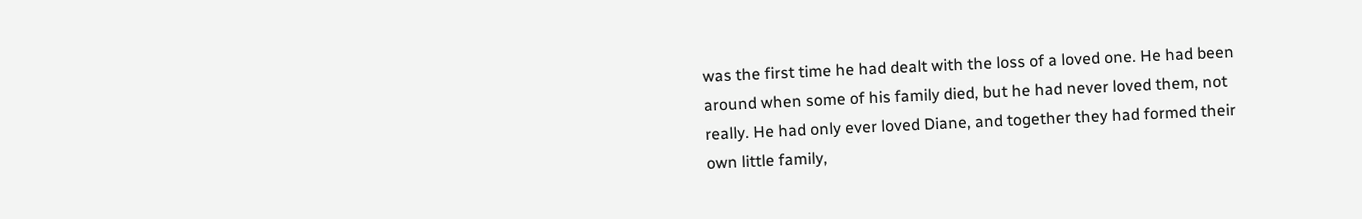was the first time he had dealt with the loss of a loved one. He had been around when some of his family died, but he had never loved them, not really. He had only ever loved Diane, and together they had formed their own little family,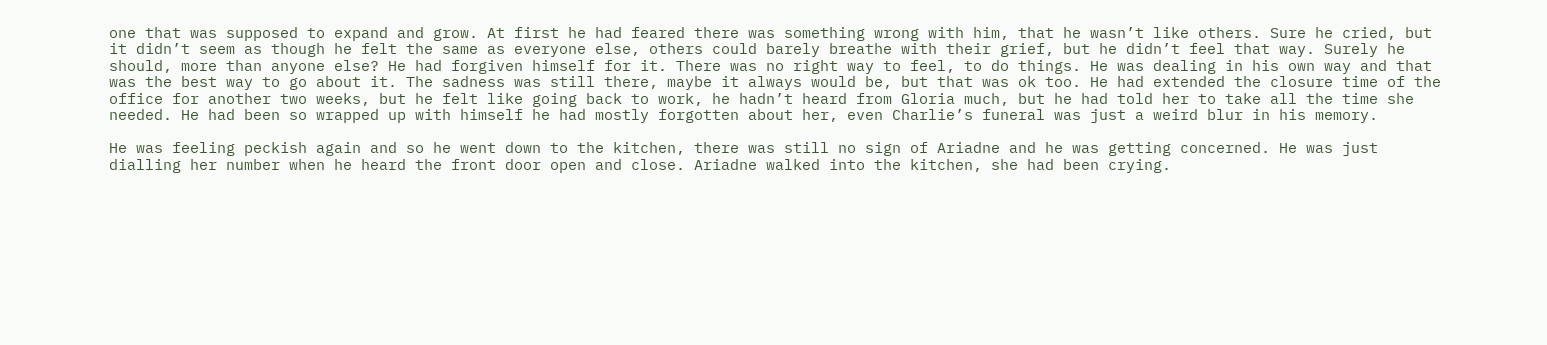one that was supposed to expand and grow. At first he had feared there was something wrong with him, that he wasn’t like others. Sure he cried, but it didn’t seem as though he felt the same as everyone else, others could barely breathe with their grief, but he didn’t feel that way. Surely he should, more than anyone else? He had forgiven himself for it. There was no right way to feel, to do things. He was dealing in his own way and that was the best way to go about it. The sadness was still there, maybe it always would be, but that was ok too. He had extended the closure time of the office for another two weeks, but he felt like going back to work, he hadn’t heard from Gloria much, but he had told her to take all the time she needed. He had been so wrapped up with himself he had mostly forgotten about her, even Charlie’s funeral was just a weird blur in his memory.

He was feeling peckish again and so he went down to the kitchen, there was still no sign of Ariadne and he was getting concerned. He was just dialling her number when he heard the front door open and close. Ariadne walked into the kitchen, she had been crying.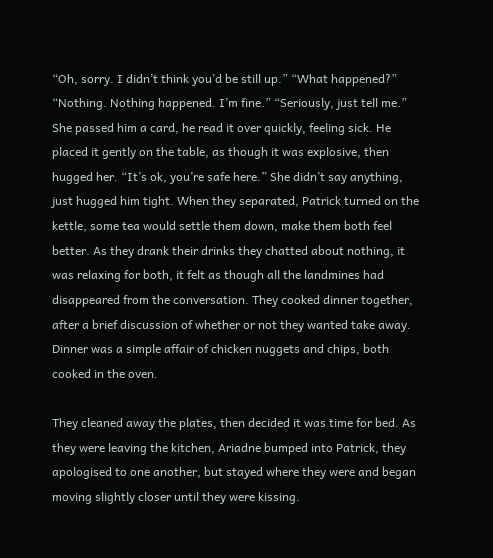“Oh, sorry. I didn’t think you’d be still up.” “What happened?” “Nothing. Nothing happened. I’m fine.” “Seriously, just tell me.” She passed him a card, he read it over quickly, feeling sick. He placed it gently on the table, as though it was explosive, then hugged her. “It’s ok, you’re safe here.” She didn’t say anything, just hugged him tight. When they separated, Patrick turned on the kettle, some tea would settle them down, make them both feel better. As they drank their drinks they chatted about nothing, it was relaxing for both, it felt as though all the landmines had disappeared from the conversation. They cooked dinner together, after a brief discussion of whether or not they wanted take away. Dinner was a simple affair of chicken nuggets and chips, both cooked in the oven.

They cleaned away the plates, then decided it was time for bed. As they were leaving the kitchen, Ariadne bumped into Patrick, they apologised to one another, but stayed where they were and began moving slightly closer until they were kissing.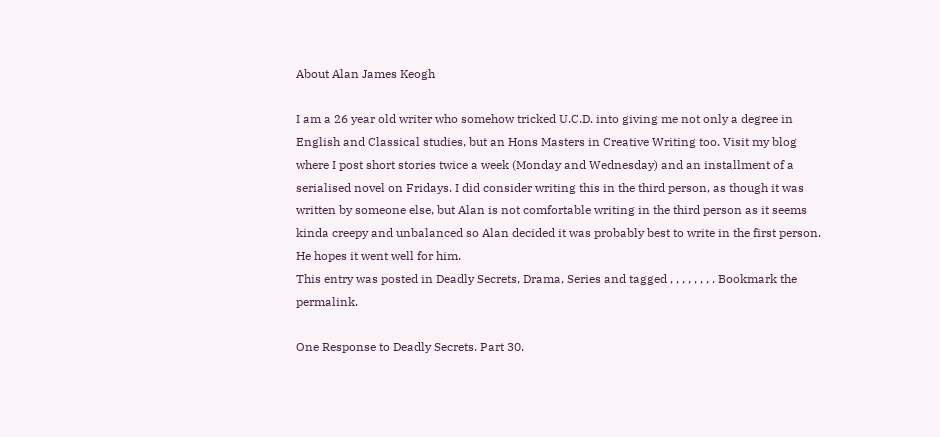About Alan James Keogh

I am a 26 year old writer who somehow tricked U.C.D. into giving me not only a degree in English and Classical studies, but an Hons Masters in Creative Writing too. Visit my blog where I post short stories twice a week (Monday and Wednesday) and an installment of a serialised novel on Fridays. I did consider writing this in the third person, as though it was written by someone else, but Alan is not comfortable writing in the third person as it seems kinda creepy and unbalanced so Alan decided it was probably best to write in the first person. He hopes it went well for him.
This entry was posted in Deadly Secrets, Drama, Series and tagged , , , , , , , . Bookmark the permalink.

One Response to Deadly Secrets. Part 30.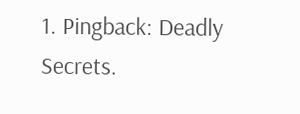1. Pingback: Deadly Secrets.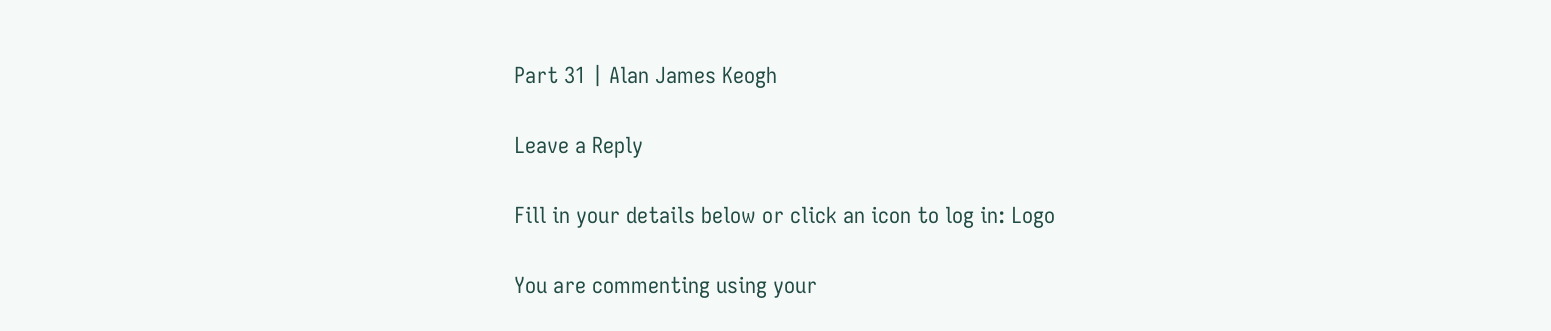Part 31 | Alan James Keogh

Leave a Reply

Fill in your details below or click an icon to log in: Logo

You are commenting using your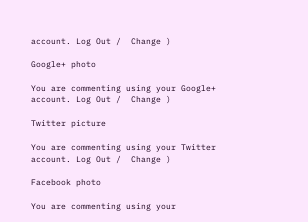account. Log Out /  Change )

Google+ photo

You are commenting using your Google+ account. Log Out /  Change )

Twitter picture

You are commenting using your Twitter account. Log Out /  Change )

Facebook photo

You are commenting using your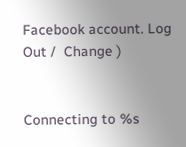Facebook account. Log Out /  Change )


Connecting to %s